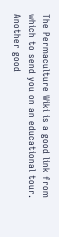The Permaculture Wiki is a good link from which to send you on an educational tour. Another good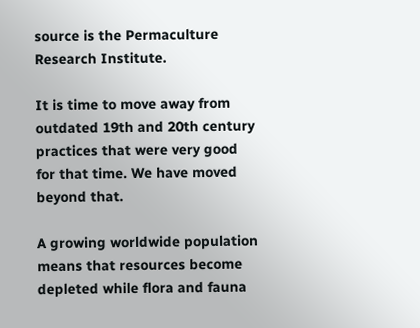source is the Permaculture Research Institute.

It is time to move away from outdated 19th and 20th century practices that were very good for that time. We have moved beyond that.

A growing worldwide population means that resources become depleted while flora and fauna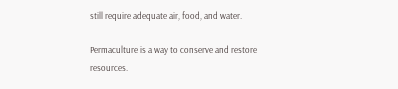still require adequate air, food, and water.

Permaculture is a way to conserve and restore resources.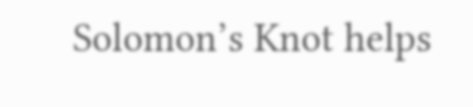Solomon’s Knot helps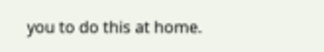you to do this at home.